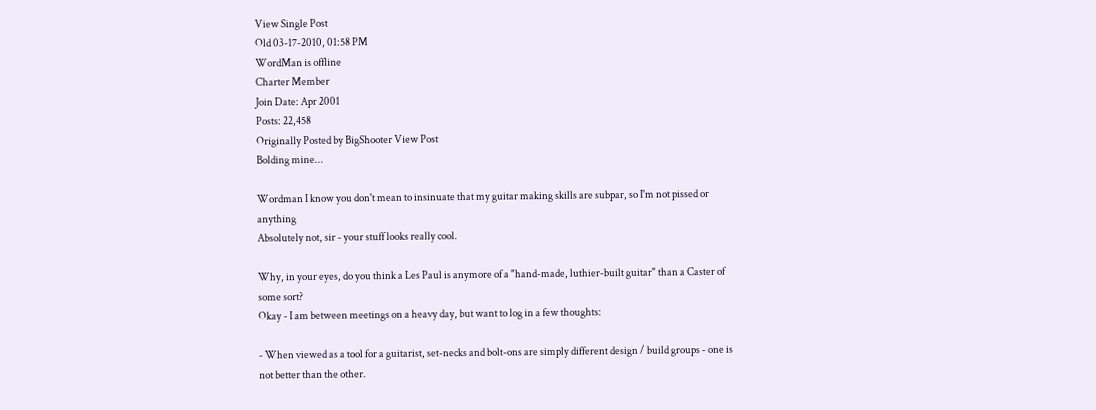View Single Post
Old 03-17-2010, 01:58 PM
WordMan is offline
Charter Member
Join Date: Apr 2001
Posts: 22,458
Originally Posted by BigShooter View Post
Bolding mine...

Wordman I know you don't mean to insinuate that my guitar making skills are subpar, so I'm not pissed or anything
Absolutely not, sir - your stuff looks really cool.

Why, in your eyes, do you think a Les Paul is anymore of a "hand-made, luthier-built guitar" than a Caster of some sort?
Okay - I am between meetings on a heavy day, but want to log in a few thoughts:

- When viewed as a tool for a guitarist, set-necks and bolt-ons are simply different design / build groups - one is not better than the other.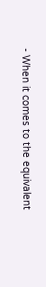- When it comes to the equivalent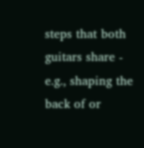steps that both guitars share - e.g., shaping the back of or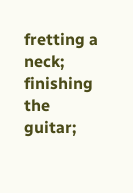fretting a neck; finishing the guitar;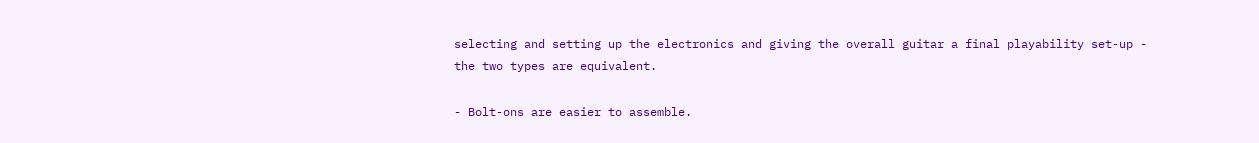selecting and setting up the electronics and giving the overall guitar a final playability set-up - the two types are equivalent.

- Bolt-ons are easier to assemble.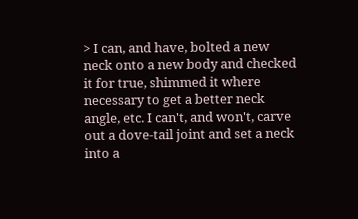> I can, and have, bolted a new neck onto a new body and checked it for true, shimmed it where necessary to get a better neck angle, etc. I can't, and won't, carve out a dove-tail joint and set a neck into a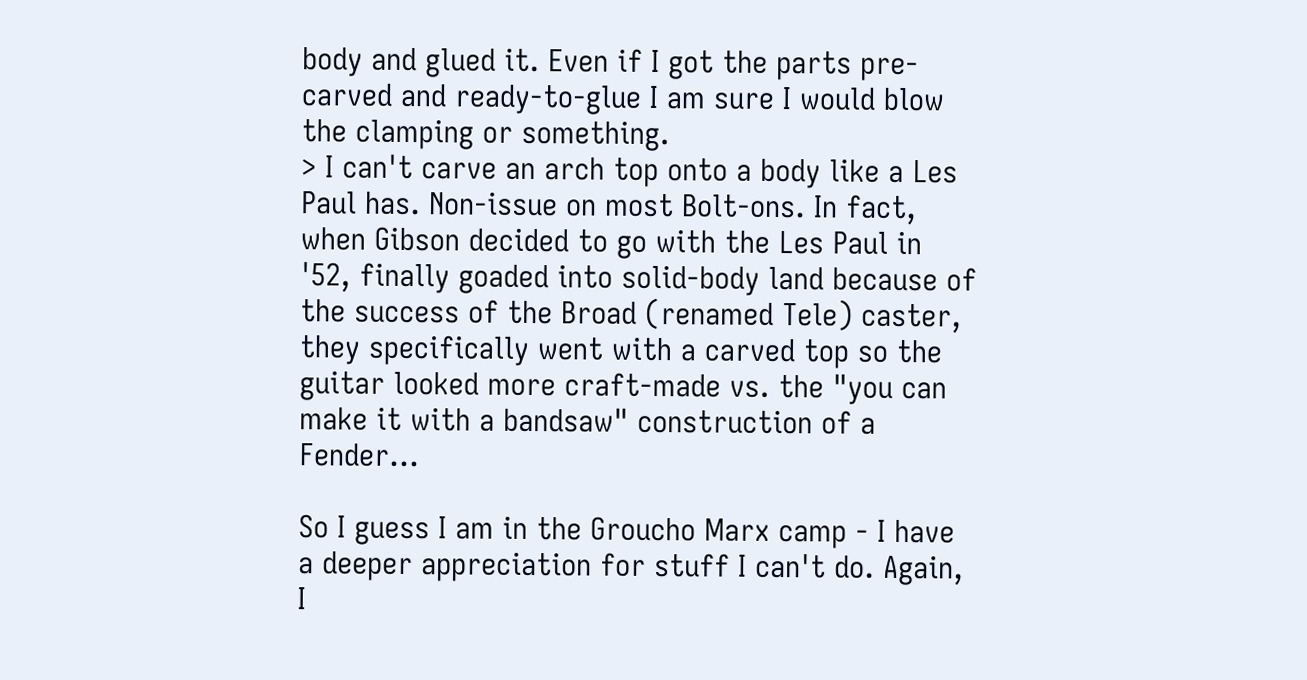body and glued it. Even if I got the parts pre-carved and ready-to-glue I am sure I would blow the clamping or something.
> I can't carve an arch top onto a body like a Les Paul has. Non-issue on most Bolt-ons. In fact, when Gibson decided to go with the Les Paul in '52, finally goaded into solid-body land because of the success of the Broad (renamed Tele) caster, they specifically went with a carved top so the guitar looked more craft-made vs. the "you can make it with a bandsaw" construction of a Fender...

So I guess I am in the Groucho Marx camp - I have a deeper appreciation for stuff I can't do. Again, I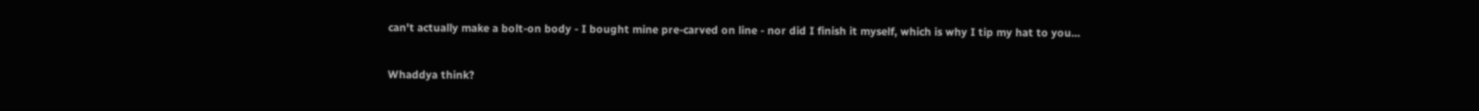can't actually make a bolt-on body - I bought mine pre-carved on line - nor did I finish it myself, which is why I tip my hat to you...

Whaddya think?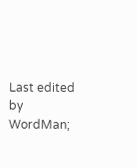Last edited by WordMan;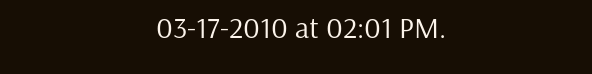03-17-2010 at 02:01 PM.